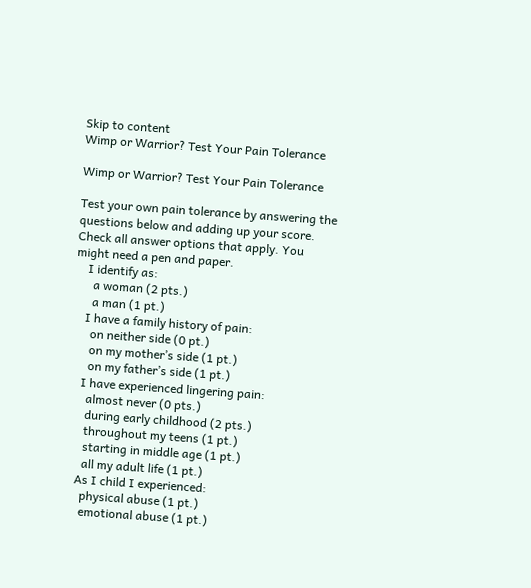Skip to content
Wimp or Warrior? Test Your Pain Tolerance

Wimp or Warrior? Test Your Pain Tolerance

Test your own pain tolerance by answering the questions below and adding up your score. Check all answer options that apply. You might need a pen and paper.
    I identify as:
      a woman (2 pts.)
      a man (1 pt.)
    I have a family history of pain:
      on neither side (0 pt.)
      on my mother’s side (1 pt.)
      on my father’s side (1 pt.)
    I have experienced lingering pain:
      almost never (0 pts.)
      during early childhood (2 pts.)
      throughout my teens (1 pt.)
      starting in middle age (1 pt.)
      all my adult life (1 pt.)
    As I child I experienced:
      physical abuse (1 pt.)
      emotional abuse (1 pt.)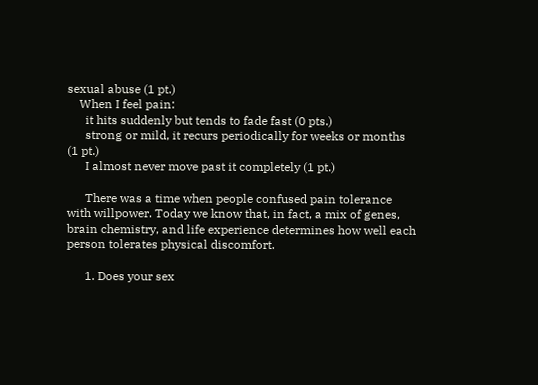sexual abuse (1 pt.)
    When I feel pain:
      it hits suddenly but tends to fade fast (0 pts.)
      strong or mild, it recurs periodically for weeks or months (1 pt.)
      I almost never move past it completely (1 pt.)

      There was a time when people confused pain tolerance with willpower. Today we know that, in fact, a mix of genes, brain chemistry, and life experience determines how well each person tolerates physical discomfort.

      1. Does your sex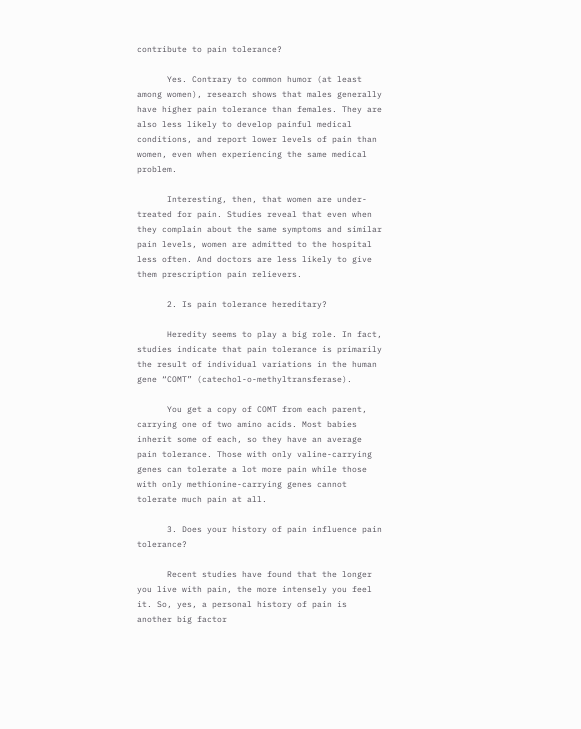contribute to pain tolerance?

      Yes. Contrary to common humor (at least among women), research shows that males generally have higher pain tolerance than females. They are also less likely to develop painful medical conditions, and report lower levels of pain than women, even when experiencing the same medical problem.

      Interesting, then, that women are under-treated for pain. Studies reveal that even when they complain about the same symptoms and similar pain levels, women are admitted to the hospital less often. And doctors are less likely to give them prescription pain relievers.

      2. Is pain tolerance hereditary?

      Heredity seems to play a big role. In fact, studies indicate that pain tolerance is primarily the result of individual variations in the human gene “COMT” (catechol-o-methyltransferase).

      You get a copy of COMT from each parent, carrying one of two amino acids. Most babies inherit some of each, so they have an average pain tolerance. Those with only valine-carrying genes can tolerate a lot more pain while those with only methionine-carrying genes cannot tolerate much pain at all.

      3. Does your history of pain influence pain tolerance?

      Recent studies have found that the longer you live with pain, the more intensely you feel it. So, yes, a personal history of pain is another big factor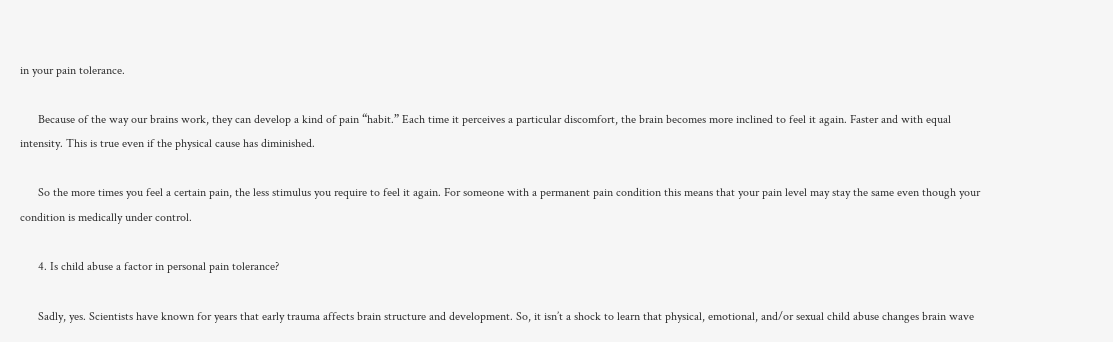in your pain tolerance.

      Because of the way our brains work, they can develop a kind of pain “habit.” Each time it perceives a particular discomfort, the brain becomes more inclined to feel it again. Faster and with equal intensity. This is true even if the physical cause has diminished.

      So the more times you feel a certain pain, the less stimulus you require to feel it again. For someone with a permanent pain condition this means that your pain level may stay the same even though your condition is medically under control.

      4. Is child abuse a factor in personal pain tolerance?

      Sadly, yes. Scientists have known for years that early trauma affects brain structure and development. So, it isn’t a shock to learn that physical, emotional, and/or sexual child abuse changes brain wave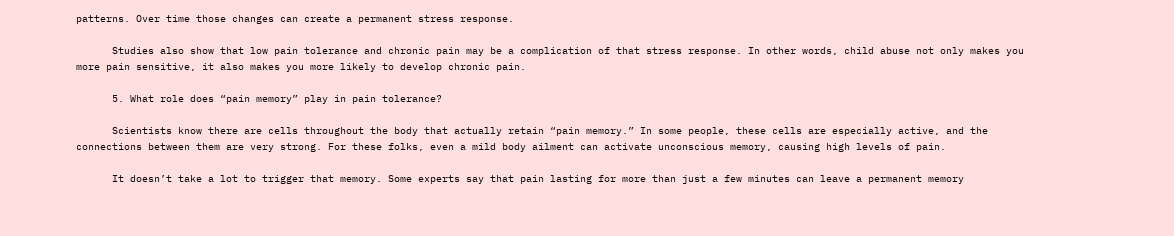patterns. Over time those changes can create a permanent stress response.

      Studies also show that low pain tolerance and chronic pain may be a complication of that stress response. In other words, child abuse not only makes you more pain sensitive, it also makes you more likely to develop chronic pain.

      5. What role does “pain memory” play in pain tolerance?

      Scientists know there are cells throughout the body that actually retain “pain memory.” In some people, these cells are especially active, and the connections between them are very strong. For these folks, even a mild body ailment can activate unconscious memory, causing high levels of pain.

      It doesn’t take a lot to trigger that memory. Some experts say that pain lasting for more than just a few minutes can leave a permanent memory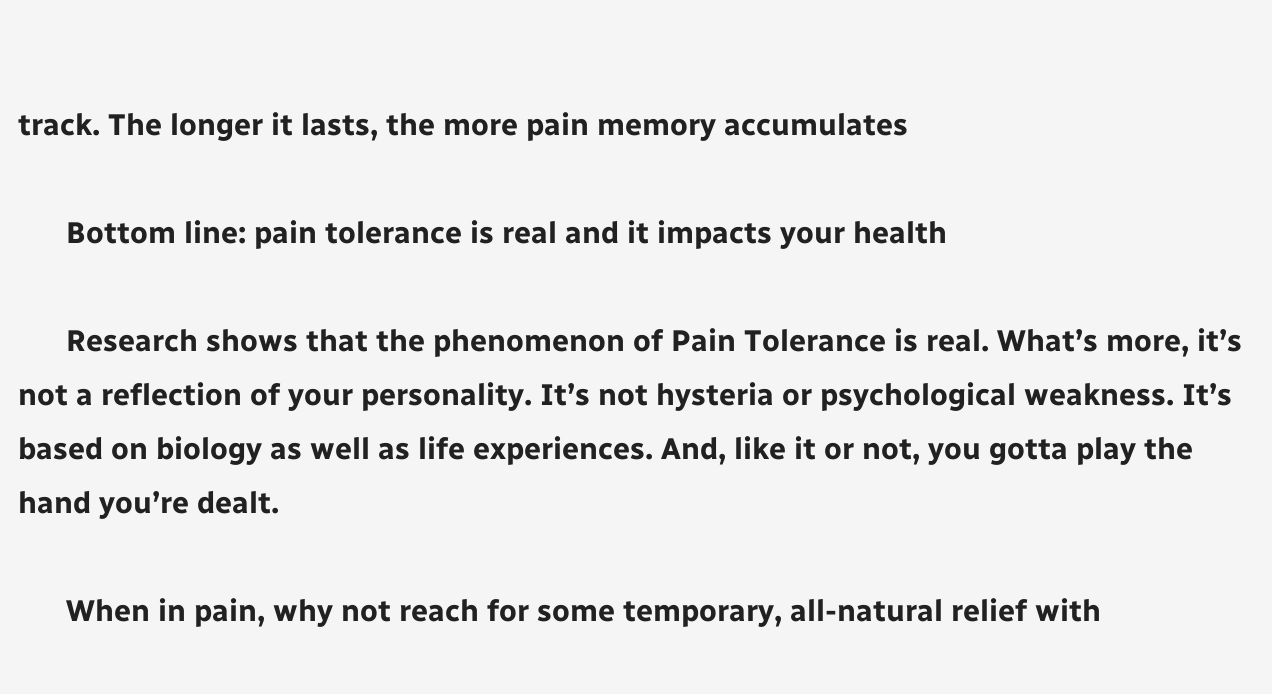track. The longer it lasts, the more pain memory accumulates

      Bottom line: pain tolerance is real and it impacts your health

      Research shows that the phenomenon of Pain Tolerance is real. What’s more, it’s not a reflection of your personality. It’s not hysteria or psychological weakness. It’s based on biology as well as life experiences. And, like it or not, you gotta play the hand you’re dealt.

      When in pain, why not reach for some temporary, all-natural relief with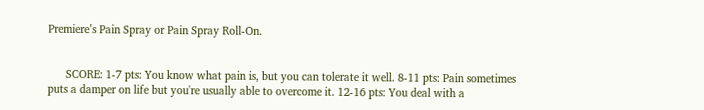Premiere’s Pain Spray or Pain Spray Roll-On.


      SCORE: 1-7 pts: You know what pain is, but you can tolerate it well. 8-11 pts: Pain sometimes puts a damper on life but you're usually able to overcome it. 12-16 pts: You deal with a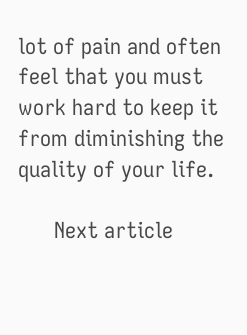lot of pain and often feel that you must work hard to keep it from diminishing the quality of your life.

      Next article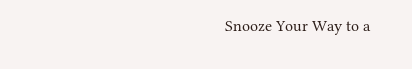Snooze Your Way to a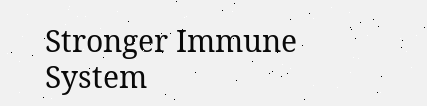Stronger Immune System